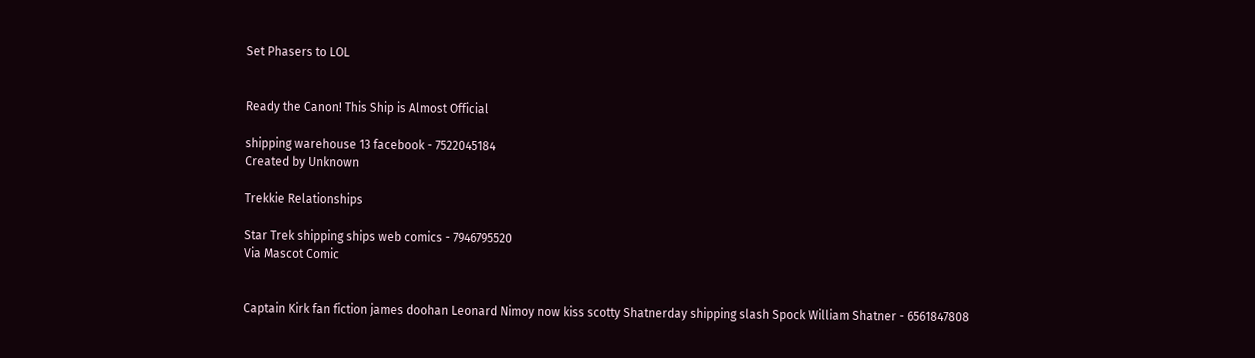Set Phasers to LOL


Ready the Canon! This Ship is Almost Official

shipping warehouse 13 facebook - 7522045184
Created by Unknown

Trekkie Relationships

Star Trek shipping ships web comics - 7946795520
Via Mascot Comic


Captain Kirk fan fiction james doohan Leonard Nimoy now kiss scotty Shatnerday shipping slash Spock William Shatner - 6561847808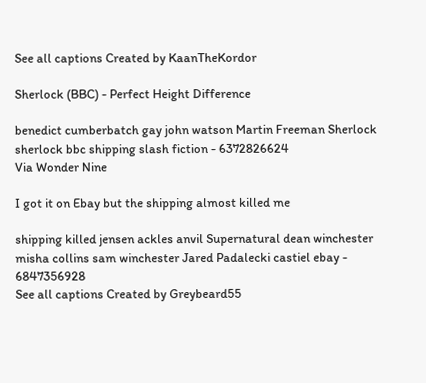See all captions Created by KaanTheKordor

Sherlock (BBC) - Perfect Height Difference

benedict cumberbatch gay john watson Martin Freeman Sherlock sherlock bbc shipping slash fiction - 6372826624
Via Wonder Nine

I got it on Ebay but the shipping almost killed me

shipping killed jensen ackles anvil Supernatural dean winchester misha collins sam winchester Jared Padalecki castiel ebay - 6847356928
See all captions Created by Greybeard55